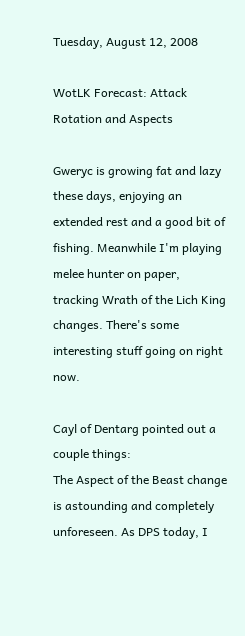Tuesday, August 12, 2008

WotLK Forecast: Attack Rotation and Aspects

Gweryc is growing fat and lazy these days, enjoying an extended rest and a good bit of fishing. Meanwhile I'm playing melee hunter on paper, tracking Wrath of the Lich King changes. There's some interesting stuff going on right now.

Cayl of Dentarg pointed out a couple things:
The Aspect of the Beast change is astounding and completely unforeseen. As DPS today, I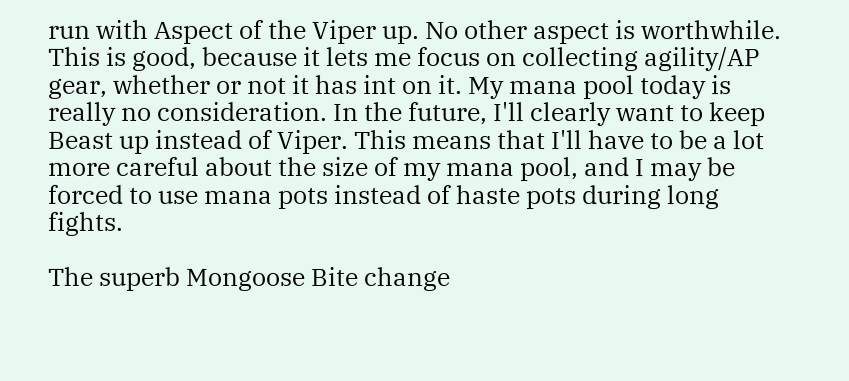run with Aspect of the Viper up. No other aspect is worthwhile. This is good, because it lets me focus on collecting agility/AP gear, whether or not it has int on it. My mana pool today is really no consideration. In the future, I'll clearly want to keep Beast up instead of Viper. This means that I'll have to be a lot more careful about the size of my mana pool, and I may be forced to use mana pots instead of haste pots during long fights.

The superb Mongoose Bite change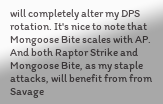will completely alter my DPS rotation. It's nice to note that Mongoose Bite scales with AP. And both Raptor Strike and Mongoose Bite, as my staple attacks, will benefit from from Savage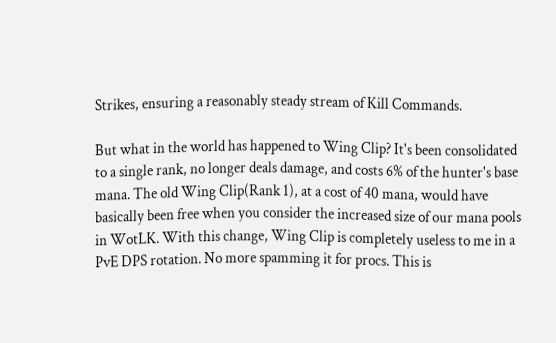Strikes, ensuring a reasonably steady stream of Kill Commands.

But what in the world has happened to Wing Clip? It's been consolidated to a single rank, no longer deals damage, and costs 6% of the hunter's base mana. The old Wing Clip(Rank 1), at a cost of 40 mana, would have basically been free when you consider the increased size of our mana pools in WotLK. With this change, Wing Clip is completely useless to me in a PvE DPS rotation. No more spamming it for procs. This is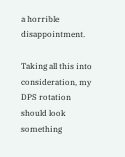a horrible disappointment.

Taking all this into consideration, my DPS rotation should look something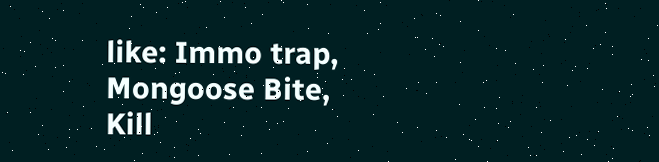like: Immo trap, Mongoose Bite, Kill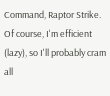Command, Raptor Strike. Of course, I'm efficient (lazy), so I'll probably cram all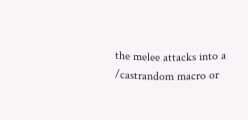the melee attacks into a /castrandom macro or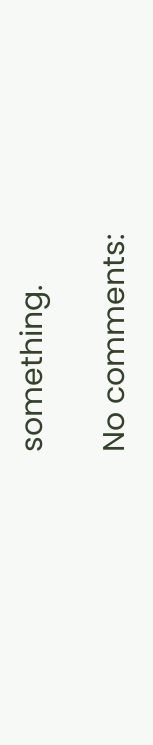something.

No comments: